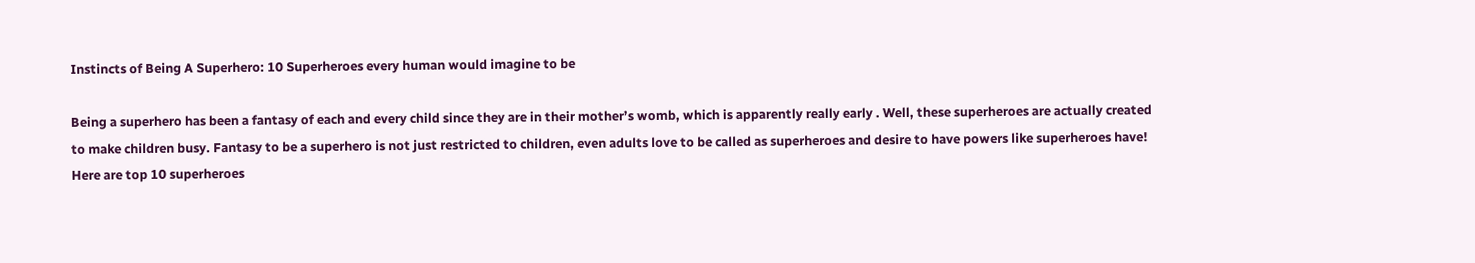Instincts of Being A Superhero: 10 Superheroes every human would imagine to be

Being a superhero has been a fantasy of each and every child since they are in their mother’s womb, which is apparently really early . Well, these superheroes are actually created to make children busy. Fantasy to be a superhero is not just restricted to children, even adults love to be called as superheroes and desire to have powers like superheroes have! Here are top 10 superheroes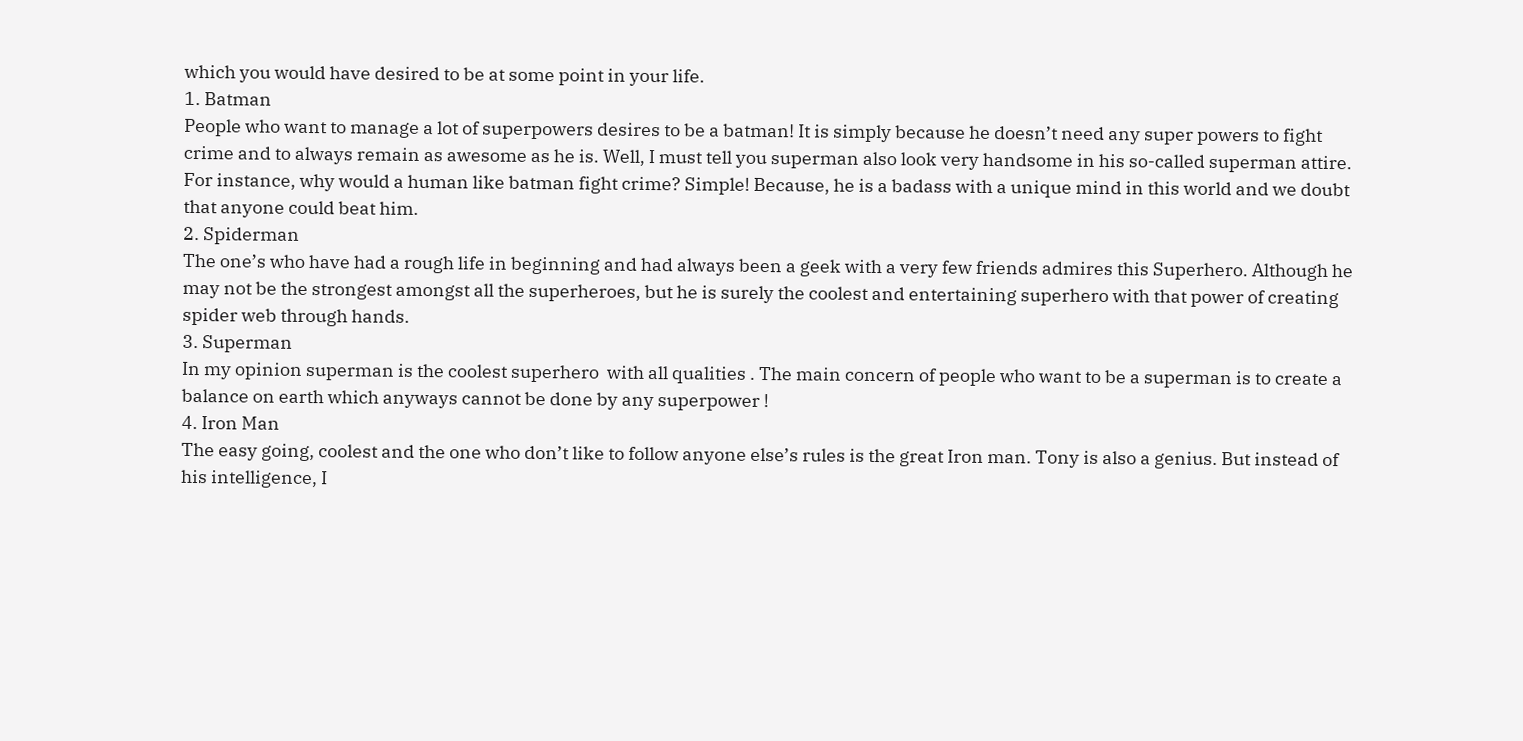which you would have desired to be at some point in your life.
1. Batman
People who want to manage a lot of superpowers desires to be a batman! It is simply because he doesn’t need any super powers to fight crime and to always remain as awesome as he is. Well, I must tell you superman also look very handsome in his so-called superman attire. For instance, why would a human like batman fight crime? Simple! Because, he is a badass with a unique mind in this world and we doubt that anyone could beat him.
2. Spiderman
The one’s who have had a rough life in beginning and had always been a geek with a very few friends admires this Superhero. Although he may not be the strongest amongst all the superheroes, but he is surely the coolest and entertaining superhero with that power of creating spider web through hands.
3. Superman
In my opinion superman is the coolest superhero  with all qualities . The main concern of people who want to be a superman is to create a balance on earth which anyways cannot be done by any superpower !
4. Iron Man
The easy going, coolest and the one who don’t like to follow anyone else’s rules is the great Iron man. Tony is also a genius. But instead of his intelligence, I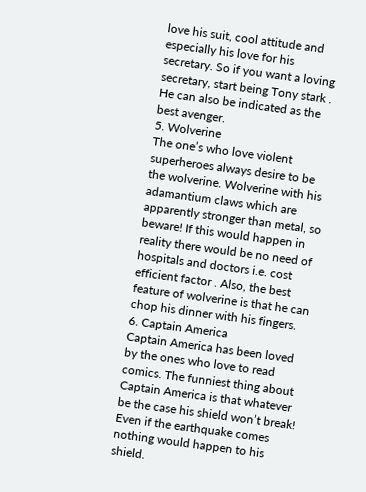love his suit, cool attitude and especially his love for his secretary. So if you want a loving secretary, start being Tony stark . He can also be indicated as the best avenger.
5. Wolverine
The one’s who love violent superheroes always desire to be the wolverine. Wolverine with his adamantium claws which are apparently stronger than metal, so beware! If this would happen in reality there would be no need of hospitals and doctors i.e. cost efficient factor . Also, the best feature of wolverine is that he can chop his dinner with his fingers.
6. Captain America
Captain America has been loved by the ones who love to read comics. The funniest thing about Captain America is that whatever be the case his shield won’t break! Even if the earthquake comes nothing would happen to his shield.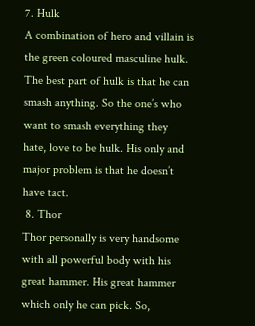7. Hulk
A combination of hero and villain is the green coloured masculine hulk. The best part of hulk is that he can smash anything. So the one’s who want to smash everything they hate, love to be hulk. His only and major problem is that he doesn’t have tact.
 8. Thor
Thor personally is very handsome with all powerful body with his great hammer. His great hammer which only he can pick. So,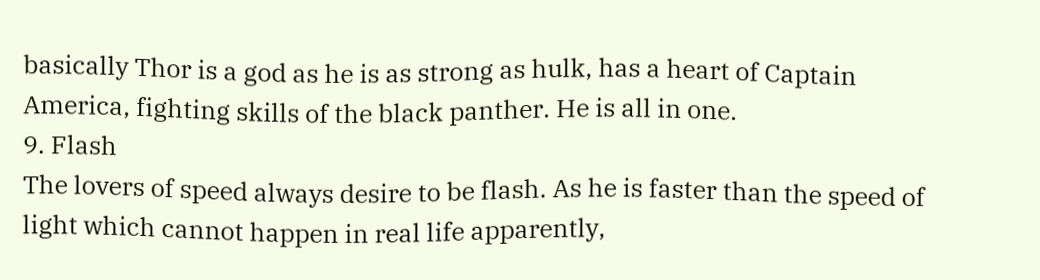basically Thor is a god as he is as strong as hulk, has a heart of Captain America, fighting skills of the black panther. He is all in one.
9. Flash
The lovers of speed always desire to be flash. As he is faster than the speed of light which cannot happen in real life apparently,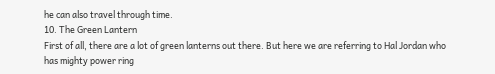he can also travel through time.
10. The Green Lantern
First of all, there are a lot of green lanterns out there. But here we are referring to Hal Jordan who has mighty power ring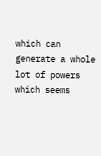which can generate a whole lot of powers which seems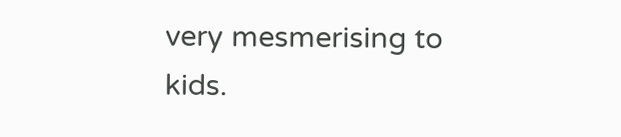very mesmerising to kids.